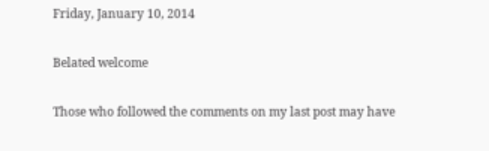Friday, January 10, 2014

Belated welcome

Those who followed the comments on my last post may have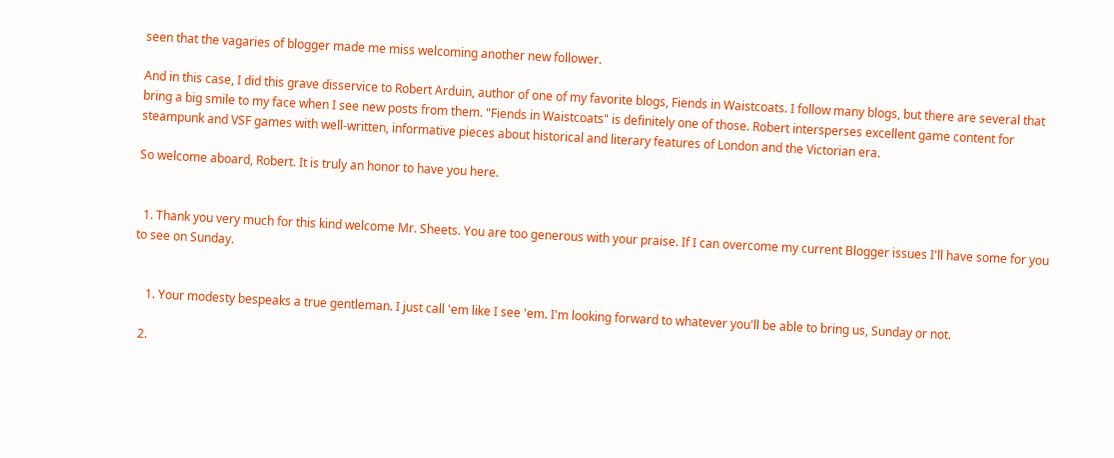seen that the vagaries of blogger made me miss welcoming another new follower.

And in this case, I did this grave disservice to Robert Arduin, author of one of my favorite blogs, Fiends in Waistcoats. I follow many blogs, but there are several that bring a big smile to my face when I see new posts from them. "Fiends in Waistcoats" is definitely one of those. Robert intersperses excellent game content for steampunk and VSF games with well-written, informative pieces about historical and literary features of London and the Victorian era.

So welcome aboard, Robert. It is truly an honor to have you here.


  1. Thank you very much for this kind welcome Mr. Sheets. You are too generous with your praise. If I can overcome my current Blogger issues I'll have some for you to see on Sunday.


    1. Your modesty bespeaks a true gentleman. I just call 'em like I see 'em. I'm looking forward to whatever you'll be able to bring us, Sunday or not.

  2.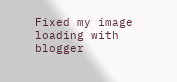Fixed my image loading with blogger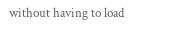without having to load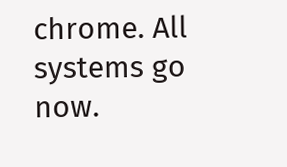chrome. All systems go now.